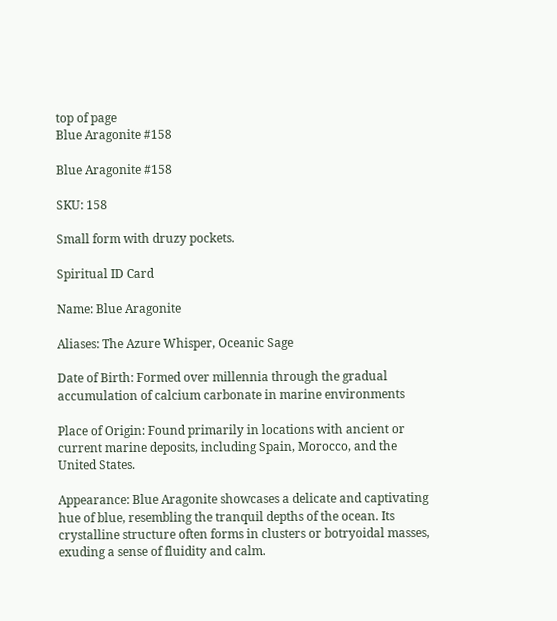top of page
Blue Aragonite #158

Blue Aragonite #158

SKU: 158

Small form with druzy pockets.

Spiritual ID Card

Name: Blue Aragonite

Aliases: The Azure Whisper, Oceanic Sage

Date of Birth: Formed over millennia through the gradual accumulation of calcium carbonate in marine environments

Place of Origin: Found primarily in locations with ancient or current marine deposits, including Spain, Morocco, and the United States.

Appearance: Blue Aragonite showcases a delicate and captivating hue of blue, resembling the tranquil depths of the ocean. Its crystalline structure often forms in clusters or botryoidal masses, exuding a sense of fluidity and calm.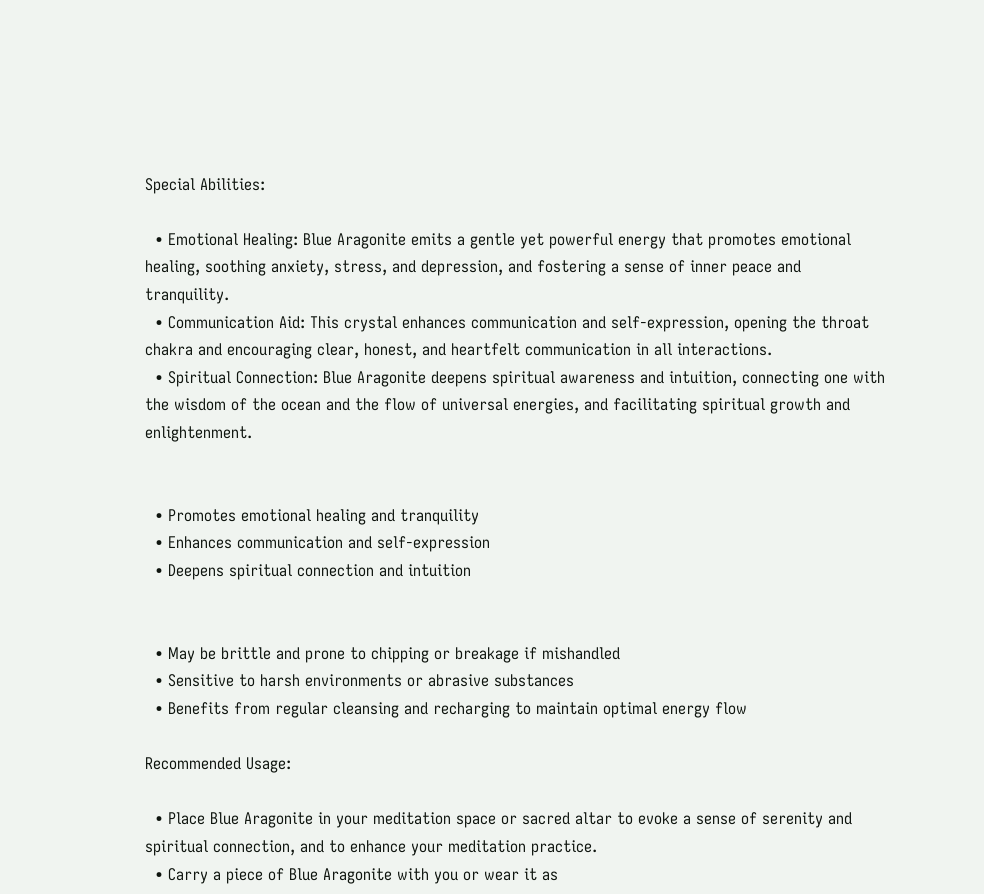Special Abilities:

  • Emotional Healing: Blue Aragonite emits a gentle yet powerful energy that promotes emotional healing, soothing anxiety, stress, and depression, and fostering a sense of inner peace and tranquility.
  • Communication Aid: This crystal enhances communication and self-expression, opening the throat chakra and encouraging clear, honest, and heartfelt communication in all interactions.
  • Spiritual Connection: Blue Aragonite deepens spiritual awareness and intuition, connecting one with the wisdom of the ocean and the flow of universal energies, and facilitating spiritual growth and enlightenment.


  • Promotes emotional healing and tranquility
  • Enhances communication and self-expression
  • Deepens spiritual connection and intuition


  • May be brittle and prone to chipping or breakage if mishandled
  • Sensitive to harsh environments or abrasive substances
  • Benefits from regular cleansing and recharging to maintain optimal energy flow

Recommended Usage:

  • Place Blue Aragonite in your meditation space or sacred altar to evoke a sense of serenity and spiritual connection, and to enhance your meditation practice.
  • Carry a piece of Blue Aragonite with you or wear it as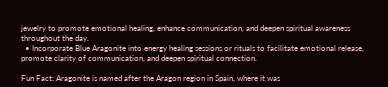jewelry to promote emotional healing, enhance communication, and deepen spiritual awareness throughout the day.
  • Incorporate Blue Aragonite into energy healing sessions or rituals to facilitate emotional release, promote clarity of communication, and deepen spiritual connection.

Fun Fact: Aragonite is named after the Aragon region in Spain, where it was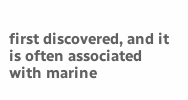first discovered, and it is often associated with marine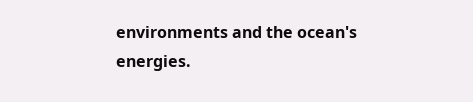environments and the ocean's energies.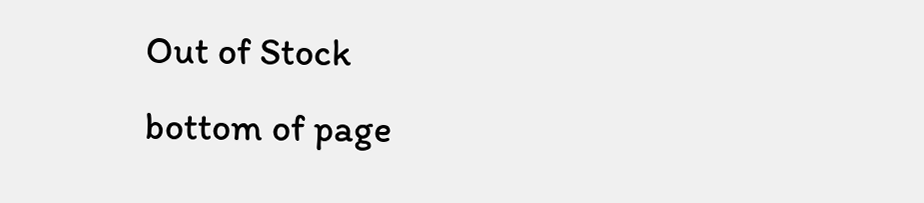Out of Stock
bottom of page